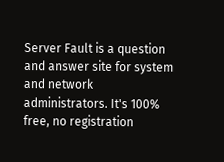Server Fault is a question and answer site for system and network administrators. It's 100% free, no registration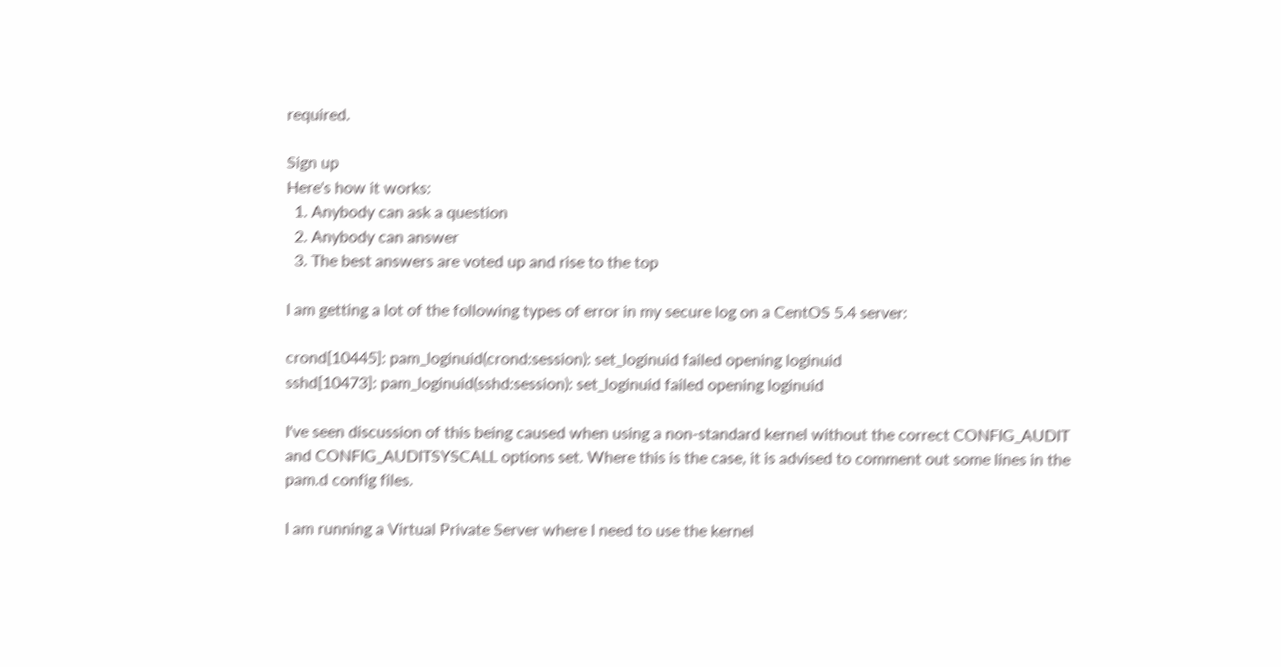required.

Sign up
Here's how it works:
  1. Anybody can ask a question
  2. Anybody can answer
  3. The best answers are voted up and rise to the top

I am getting a lot of the following types of error in my secure log on a CentOS 5.4 server:

crond[10445]: pam_loginuid(crond:session): set_loginuid failed opening loginuid
sshd[10473]: pam_loginuid(sshd:session): set_loginuid failed opening loginuid

I've seen discussion of this being caused when using a non-standard kernel without the correct CONFIG_AUDIT and CONFIG_AUDITSYSCALL options set. Where this is the case, it is advised to comment out some lines in the pam.d config files.

I am running a Virtual Private Server where I need to use the kernel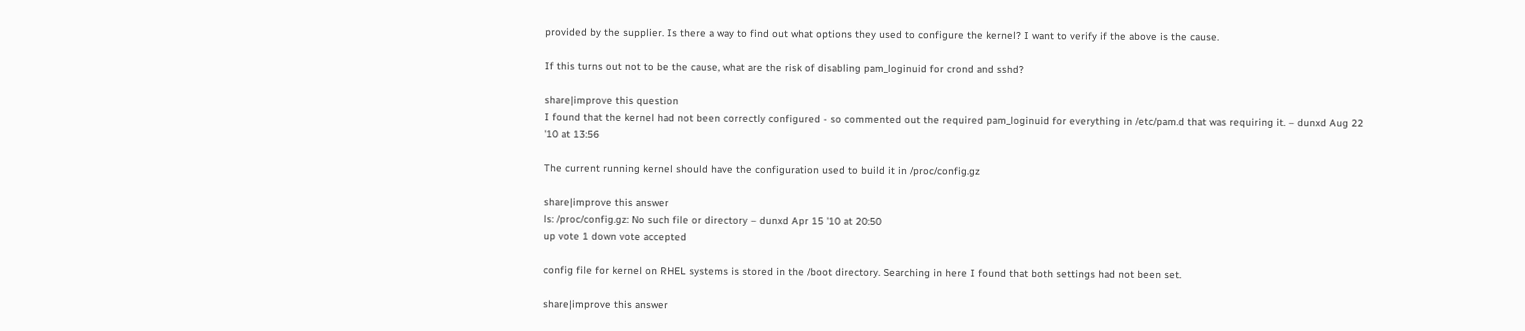provided by the supplier. Is there a way to find out what options they used to configure the kernel? I want to verify if the above is the cause.

If this turns out not to be the cause, what are the risk of disabling pam_loginuid for crond and sshd?

share|improve this question
I found that the kernel had not been correctly configured - so commented out the required pam_loginuid for everything in /etc/pam.d that was requiring it. – dunxd Aug 22 '10 at 13:56

The current running kernel should have the configuration used to build it in /proc/config.gz

share|improve this answer
ls: /proc/config.gz: No such file or directory – dunxd Apr 15 '10 at 20:50
up vote 1 down vote accepted

config file for kernel on RHEL systems is stored in the /boot directory. Searching in here I found that both settings had not been set.

share|improve this answer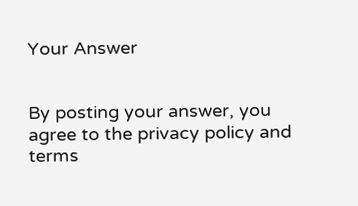Your Answer


By posting your answer, you agree to the privacy policy and terms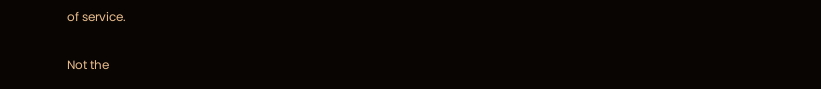of service.

Not the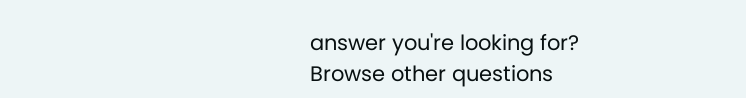answer you're looking for? Browse other questions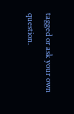tagged or ask your own question.